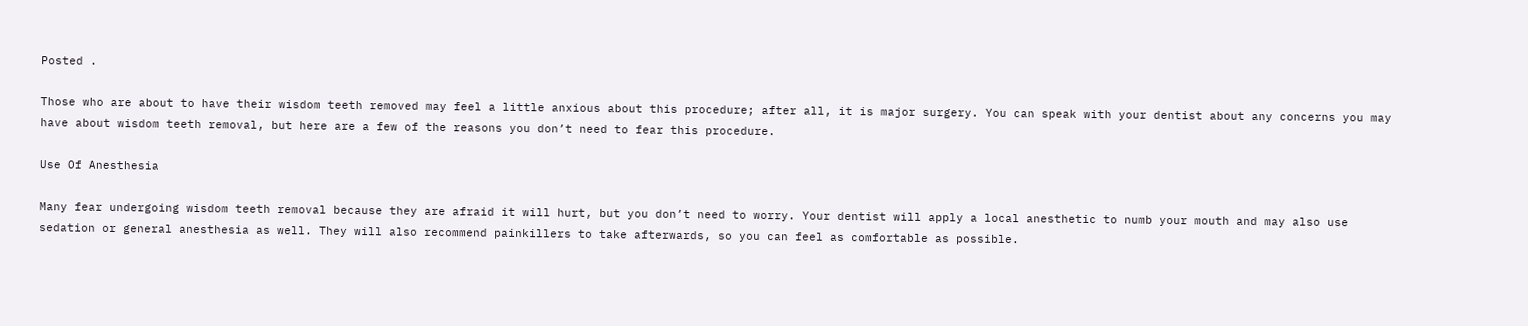Posted .

Those who are about to have their wisdom teeth removed may feel a little anxious about this procedure; after all, it is major surgery. You can speak with your dentist about any concerns you may have about wisdom teeth removal, but here are a few of the reasons you don’t need to fear this procedure.

Use Of Anesthesia

Many fear undergoing wisdom teeth removal because they are afraid it will hurt, but you don’t need to worry. Your dentist will apply a local anesthetic to numb your mouth and may also use sedation or general anesthesia as well. They will also recommend painkillers to take afterwards, so you can feel as comfortable as possible.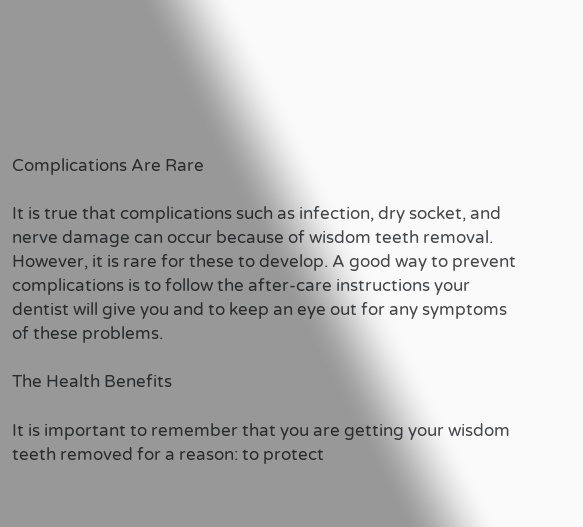Complications Are Rare

It is true that complications such as infection, dry socket, and nerve damage can occur because of wisdom teeth removal. However, it is rare for these to develop. A good way to prevent complications is to follow the after-care instructions your dentist will give you and to keep an eye out for any symptoms of these problems.

The Health Benefits

It is important to remember that you are getting your wisdom teeth removed for a reason: to protect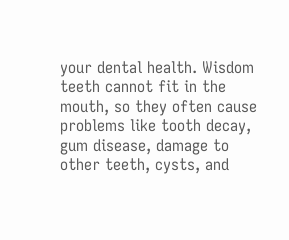your dental health. Wisdom teeth cannot fit in the mouth, so they often cause problems like tooth decay, gum disease, damage to other teeth, cysts, and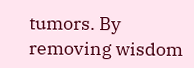tumors. By removing wisdom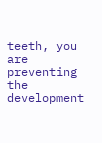teeth, you are preventing the development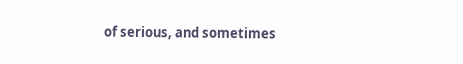of serious, and sometimes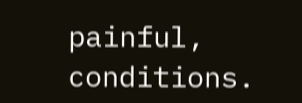painful, conditions.